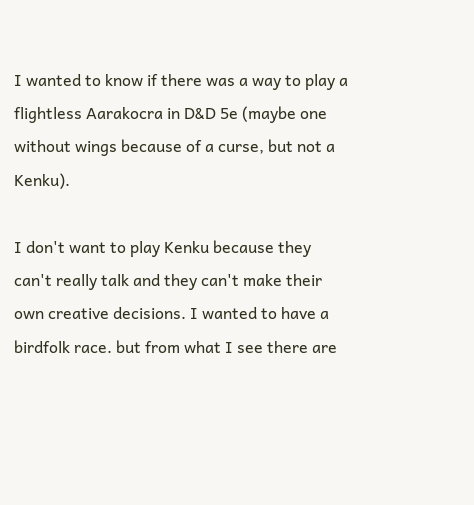I wanted to know if there was a way to play a flightless Aarakocra in D&D 5e (maybe one without wings because of a curse, but not a Kenku).

I don't want to play Kenku because they can't really talk and they can't make their own creative decisions. I wanted to have a birdfolk race. but from what I see there are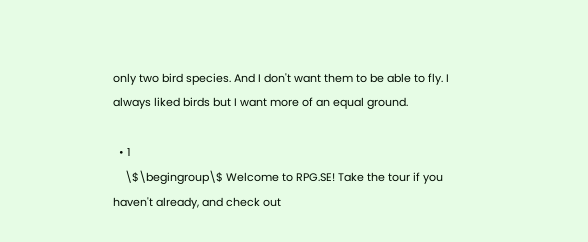only two bird species. And I don't want them to be able to fly. I always liked birds but I want more of an equal ground.

  • 1
    \$\begingroup\$ Welcome to RPG.SE! Take the tour if you haven't already, and check out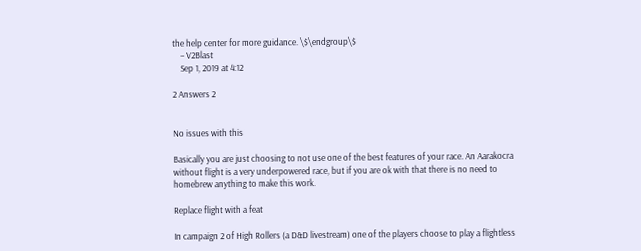the help center for more guidance. \$\endgroup\$
    – V2Blast
    Sep 1, 2019 at 4:12

2 Answers 2


No issues with this

Basically you are just choosing to not use one of the best features of your race. An Aarakocra without flight is a very underpowered race, but if you are ok with that there is no need to homebrew anything to make this work.

Replace flight with a feat

In campaign 2 of High Rollers (a D&D livestream) one of the players choose to play a flightless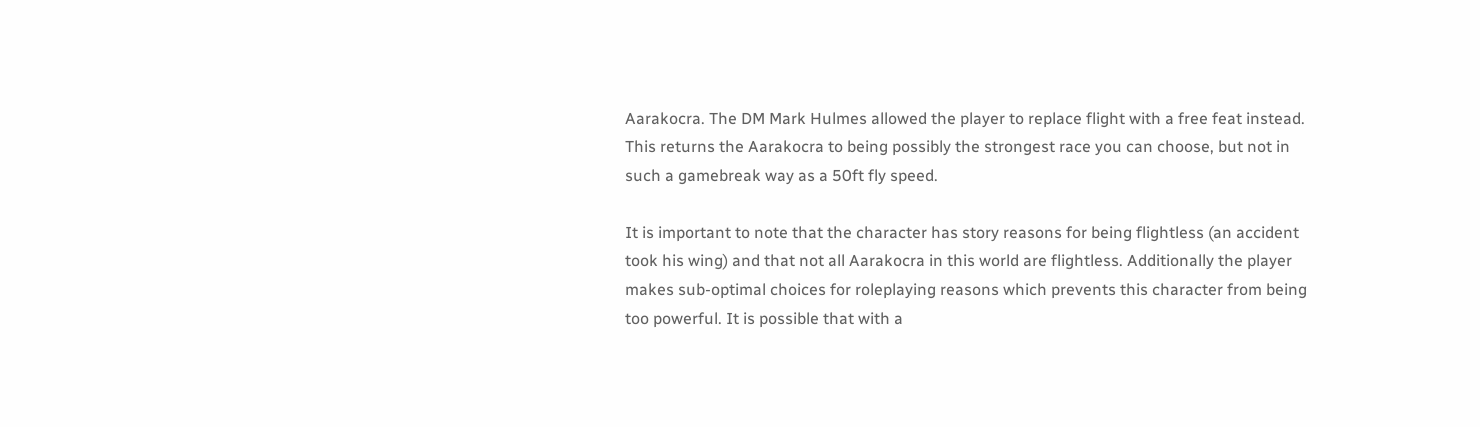Aarakocra. The DM Mark Hulmes allowed the player to replace flight with a free feat instead. This returns the Aarakocra to being possibly the strongest race you can choose, but not in such a gamebreak way as a 50ft fly speed.

It is important to note that the character has story reasons for being flightless (an accident took his wing) and that not all Aarakocra in this world are flightless. Additionally the player makes sub-optimal choices for roleplaying reasons which prevents this character from being too powerful. It is possible that with a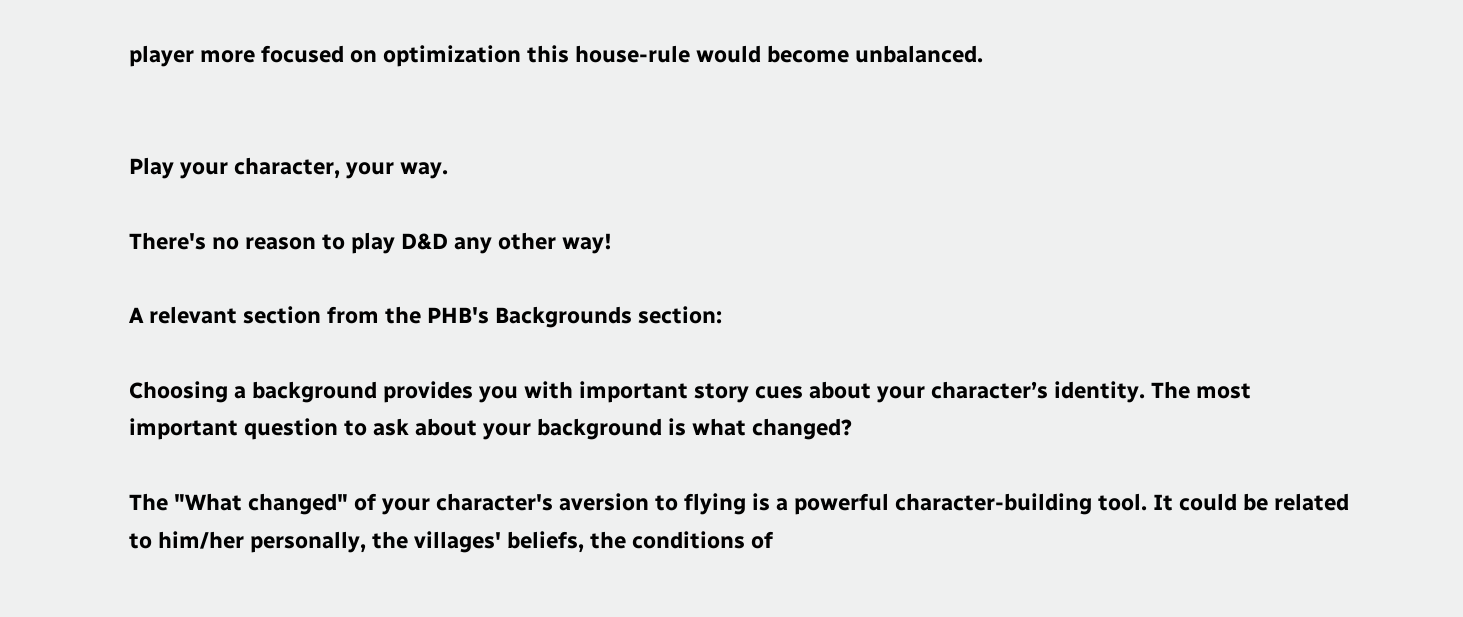player more focused on optimization this house-rule would become unbalanced.


Play your character, your way.

There's no reason to play D&D any other way!

A relevant section from the PHB's Backgrounds section:

Choosing a background provides you with important story cues about your character’s identity. The most important question to ask about your background is what changed?

The "What changed" of your character's aversion to flying is a powerful character-building tool. It could be related to him/her personally, the villages' beliefs, the conditions of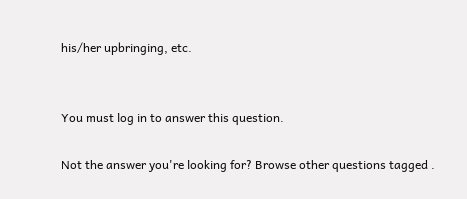his/her upbringing, etc.


You must log in to answer this question.

Not the answer you're looking for? Browse other questions tagged .